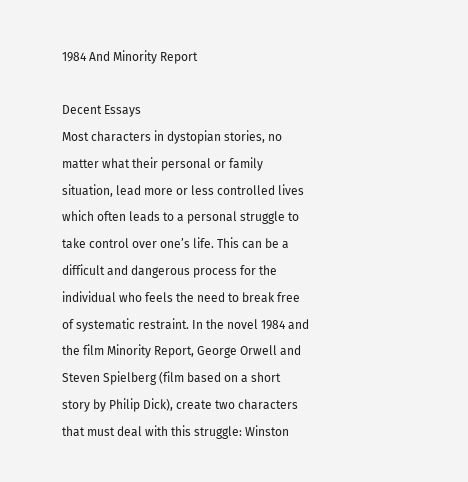1984 And Minority Report

Decent Essays
Most characters in dystopian stories, no matter what their personal or family situation, lead more or less controlled lives which often leads to a personal struggle to take control over one’s life. This can be a difficult and dangerous process for the individual who feels the need to break free of systematic restraint. In the novel 1984 and the film Minority Report, George Orwell and Steven Spielberg (film based on a short story by Philip Dick), create two characters that must deal with this struggle: Winston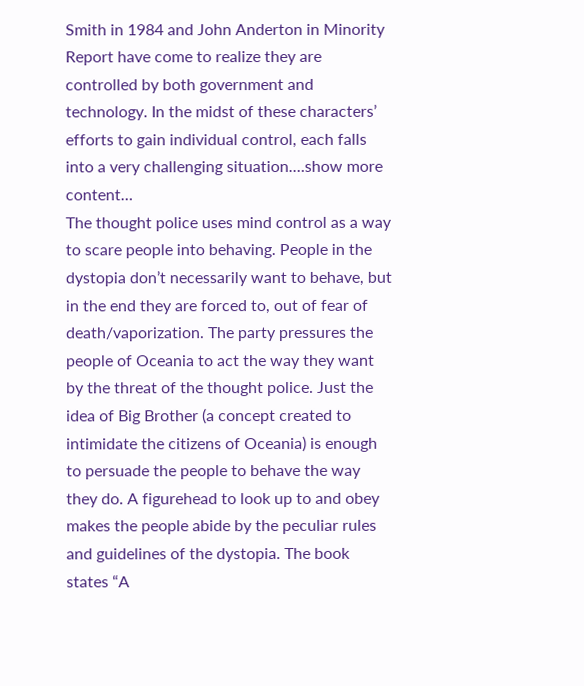Smith in 1984 and John Anderton in Minority Report have come to realize they are controlled by both government and technology. In the midst of these characters’ efforts to gain individual control, each falls into a very challenging situation.…show more content…
The thought police uses mind control as a way to scare people into behaving. People in the dystopia don’t necessarily want to behave, but in the end they are forced to, out of fear of death/vaporization. The party pressures the people of Oceania to act the way they want by the threat of the thought police. Just the idea of Big Brother (a concept created to intimidate the citizens of Oceania) is enough to persuade the people to behave the way they do. A figurehead to look up to and obey makes the people abide by the peculiar rules and guidelines of the dystopia. The book states “A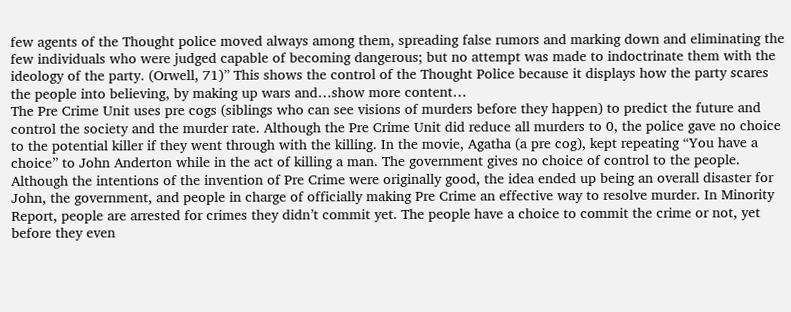few agents of the Thought police moved always among them, spreading false rumors and marking down and eliminating the few individuals who were judged capable of becoming dangerous; but no attempt was made to indoctrinate them with the ideology of the party. (Orwell, 71)” This shows the control of the Thought Police because it displays how the party scares the people into believing, by making up wars and…show more content…
The Pre Crime Unit uses pre cogs (siblings who can see visions of murders before they happen) to predict the future and control the society and the murder rate. Although the Pre Crime Unit did reduce all murders to 0, the police gave no choice to the potential killer if they went through with the killing. In the movie, Agatha (a pre cog), kept repeating “You have a choice” to John Anderton while in the act of killing a man. The government gives no choice of control to the people. Although the intentions of the invention of Pre Crime were originally good, the idea ended up being an overall disaster for John, the government, and people in charge of officially making Pre Crime an effective way to resolve murder. In Minority Report, people are arrested for crimes they didn’t commit yet. The people have a choice to commit the crime or not, yet before they even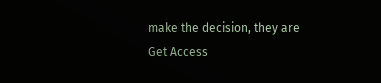make the decision, they are
Get Access